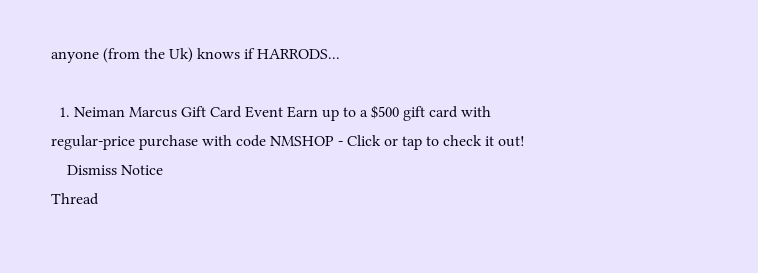anyone (from the Uk) knows if HARRODS...

  1. Neiman Marcus Gift Card Event Earn up to a $500 gift card with regular-price purchase with code NMSHOP - Click or tap to check it out!
    Dismiss Notice
Thread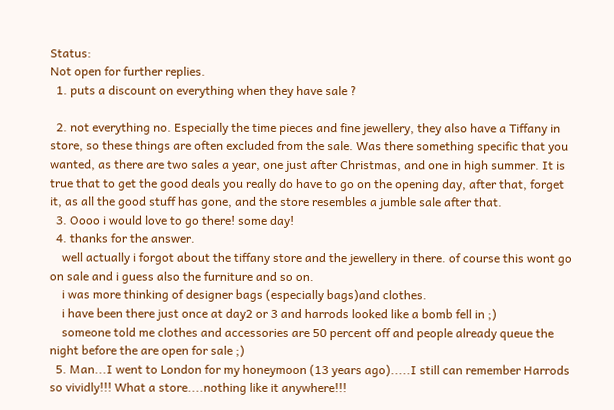Status:
Not open for further replies.
  1. puts a discount on everything when they have sale ?

  2. not everything no. Especially the time pieces and fine jewellery, they also have a Tiffany in store, so these things are often excluded from the sale. Was there something specific that you wanted, as there are two sales a year, one just after Christmas, and one in high summer. It is true that to get the good deals you really do have to go on the opening day, after that, forget it, as all the good stuff has gone, and the store resembles a jumble sale after that.
  3. Oooo i would love to go there! some day!
  4. thanks for the answer.
    well actually i forgot about the tiffany store and the jewellery in there. of course this wont go on sale and i guess also the furniture and so on.
    i was more thinking of designer bags (especially bags)and clothes.
    i have been there just once at day2 or 3 and harrods looked like a bomb fell in ;)
    someone told me clothes and accessories are 50 percent off and people already queue the night before the are open for sale ;)
  5. Man...I went to London for my honeymoon (13 years ago).....I still can remember Harrods so vividly!!! What a store....nothing like it anywhere!!!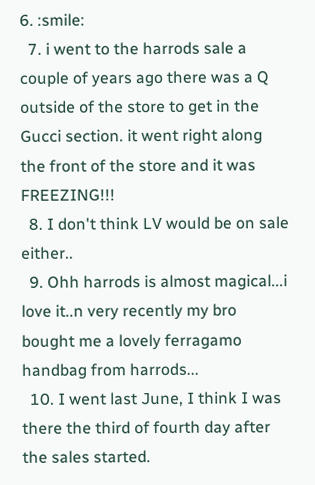6. :smile:
  7. i went to the harrods sale a couple of years ago there was a Q outside of the store to get in the Gucci section. it went right along the front of the store and it was FREEZING!!!
  8. I don't think LV would be on sale either..
  9. Ohh harrods is almost magical...i love it..n very recently my bro bought me a lovely ferragamo handbag from harrods...
  10. I went last June, I think I was there the third of fourth day after the sales started.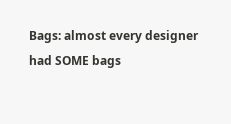Bags: almost every designer had SOME bags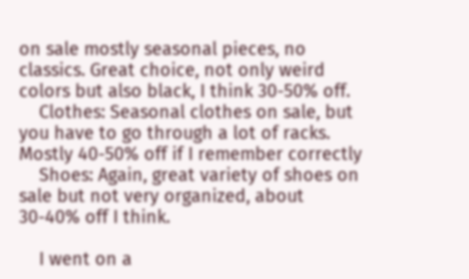on sale mostly seasonal pieces, no classics. Great choice, not only weird colors but also black, I think 30-50% off.
    Clothes: Seasonal clothes on sale, but you have to go through a lot of racks. Mostly 40-50% off if I remember correctly
    Shoes: Again, great variety of shoes on sale but not very organized, about 30-40% off I think.

    I went on a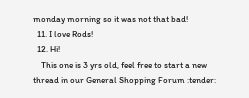monday morning so it was not that bad!
  11. I love Rods!
  12. Hi!
    This one is 3 yrs old, feel free to start a new thread in our General Shopping Forum :tender: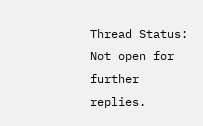Thread Status:
Not open for further replies.